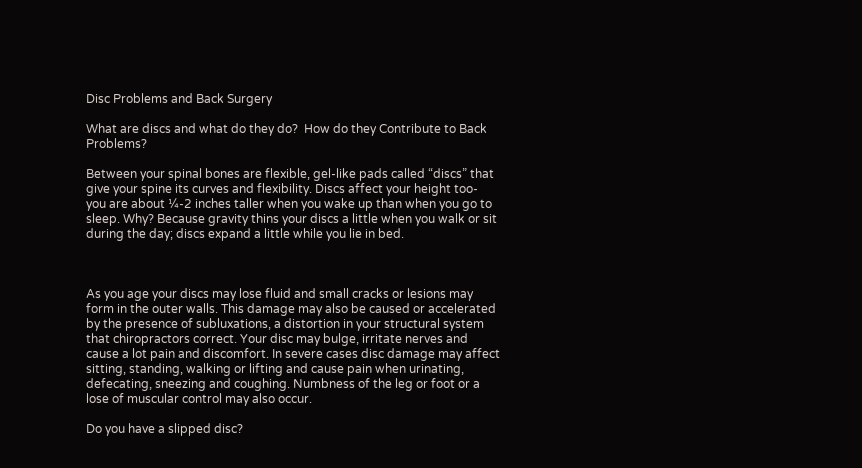Disc Problems and Back Surgery

What are discs and what do they do?  How do they Contribute to Back Problems?

Between your spinal bones are flexible, gel-like pads called “discs” that give your spine its curves and flexibility. Discs affect your height too- you are about ¼-2 inches taller when you wake up than when you go to sleep. Why? Because gravity thins your discs a little when you walk or sit during the day; discs expand a little while you lie in bed.



As you age your discs may lose fluid and small cracks or lesions may form in the outer walls. This damage may also be caused or accelerated by the presence of subluxations, a distortion in your structural system that chiropractors correct. Your disc may bulge, irritate nerves and cause a lot pain and discomfort. In severe cases disc damage may affect sitting, standing, walking or lifting and cause pain when urinating, defecating, sneezing and coughing. Numbness of the leg or foot or a lose of muscular control may also occur.

Do you have a slipped disc?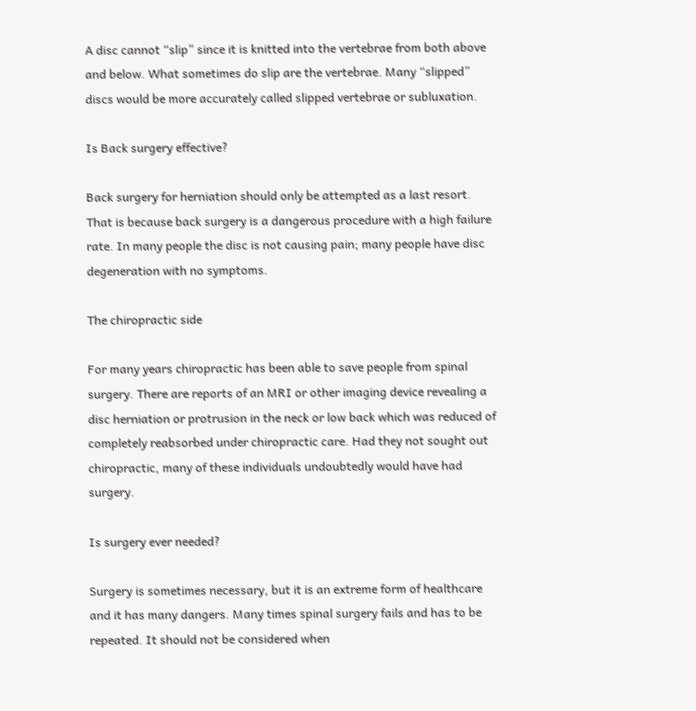A disc cannot “slip” since it is knitted into the vertebrae from both above and below. What sometimes do slip are the vertebrae. Many “slipped” discs would be more accurately called slipped vertebrae or subluxation.

Is Back surgery effective?

Back surgery for herniation should only be attempted as a last resort. That is because back surgery is a dangerous procedure with a high failure rate. In many people the disc is not causing pain; many people have disc degeneration with no symptoms.

The chiropractic side

For many years chiropractic has been able to save people from spinal surgery. There are reports of an MRI or other imaging device revealing a disc herniation or protrusion in the neck or low back which was reduced of completely reabsorbed under chiropractic care. Had they not sought out chiropractic, many of these individuals undoubtedly would have had surgery.

Is surgery ever needed?

Surgery is sometimes necessary, but it is an extreme form of healthcare and it has many dangers. Many times spinal surgery fails and has to be repeated. It should not be considered when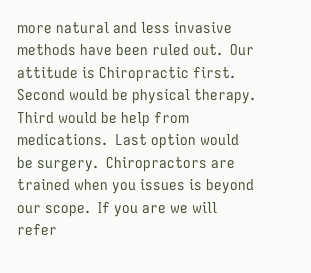more natural and less invasive methods have been ruled out.  Our attitude is Chiropractic first.  Second would be physical therapy.  Third would be help from medications.  Last option would be surgery.  Chiropractors are trained when you issues is beyond our scope.  If you are we will refer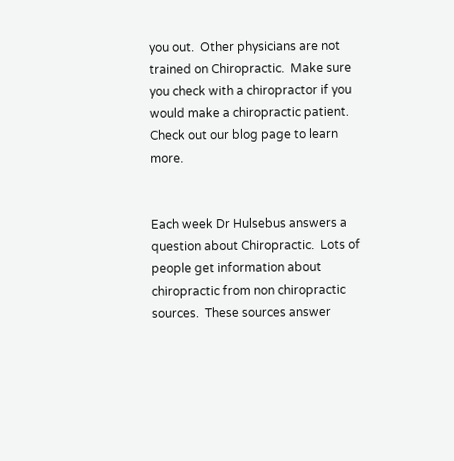you out.  Other physicians are not trained on Chiropractic.  Make sure you check with a chiropractor if you would make a chiropractic patient.  Check out our blog page to learn more.


Each week Dr Hulsebus answers a question about Chiropractic.  Lots of people get information about chiropractic from non chiropractic sources.  These sources answer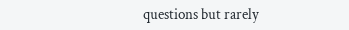questions but rarely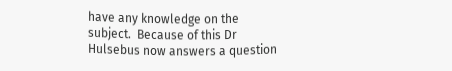have any knowledge on the subject.  Because of this Dr Hulsebus now answers a question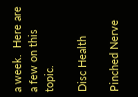a week.  Here are a few on this topic.

Disc Health

Pinched Nerve